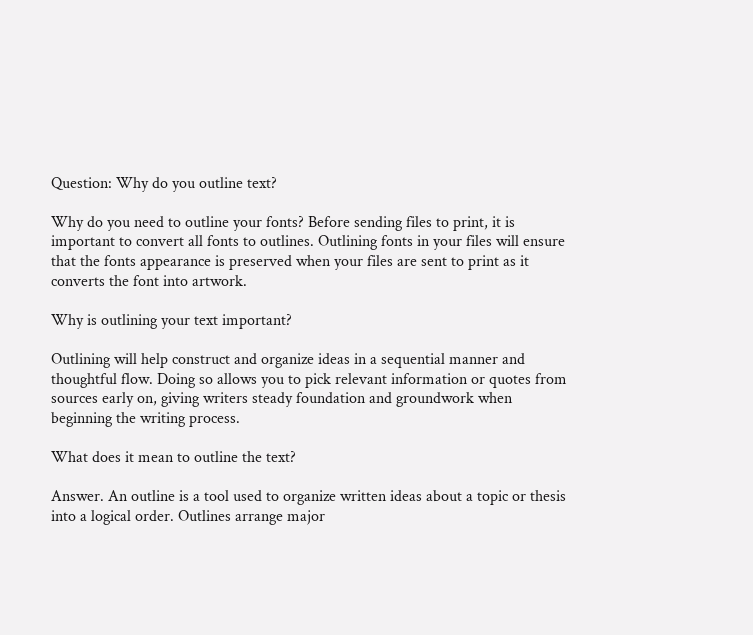Question: Why do you outline text?

Why do you need to outline your fonts? Before sending files to print, it is important to convert all fonts to outlines. Outlining fonts in your files will ensure that the fonts appearance is preserved when your files are sent to print as it converts the font into artwork.

Why is outlining your text important?

Outlining will help construct and organize ideas in a sequential manner and thoughtful flow. Doing so allows you to pick relevant information or quotes from sources early on, giving writers steady foundation and groundwork when beginning the writing process.

What does it mean to outline the text?

Answer. An outline is a tool used to organize written ideas about a topic or thesis into a logical order. Outlines arrange major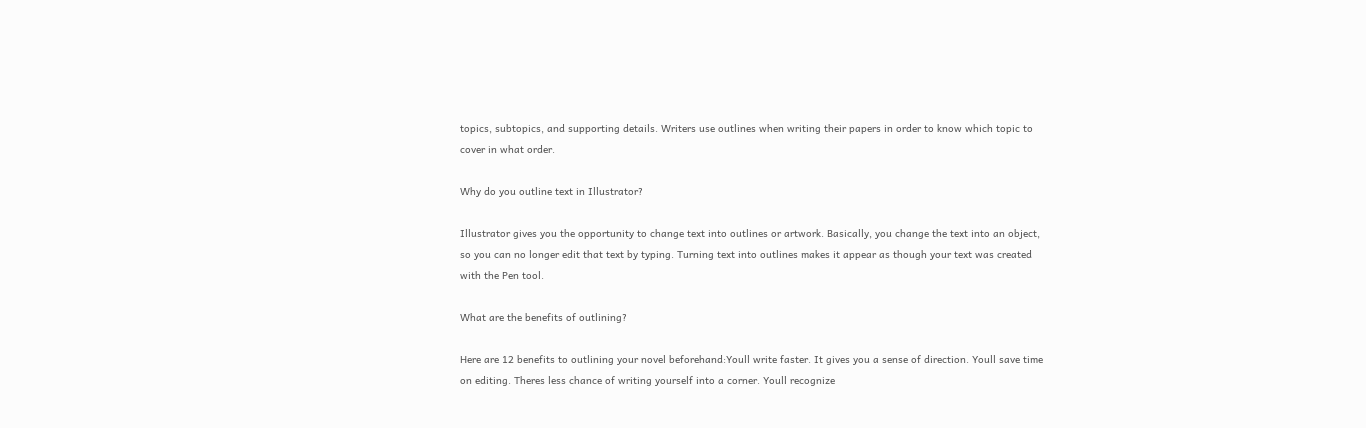topics, subtopics, and supporting details. Writers use outlines when writing their papers in order to know which topic to cover in what order.

Why do you outline text in Illustrator?

Illustrator gives you the opportunity to change text into outlines or artwork. Basically, you change the text into an object, so you can no longer edit that text by typing. Turning text into outlines makes it appear as though your text was created with the Pen tool.

What are the benefits of outlining?

Here are 12 benefits to outlining your novel beforehand:Youll write faster. It gives you a sense of direction. Youll save time on editing. Theres less chance of writing yourself into a corner. Youll recognize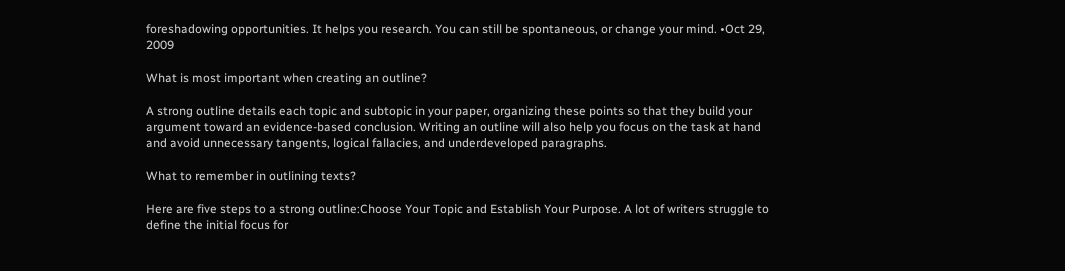foreshadowing opportunities. It helps you research. You can still be spontaneous, or change your mind. •Oct 29, 2009

What is most important when creating an outline?

A strong outline details each topic and subtopic in your paper, organizing these points so that they build your argument toward an evidence-based conclusion. Writing an outline will also help you focus on the task at hand and avoid unnecessary tangents, logical fallacies, and underdeveloped paragraphs.

What to remember in outlining texts?

Here are five steps to a strong outline:Choose Your Topic and Establish Your Purpose. A lot of writers struggle to define the initial focus for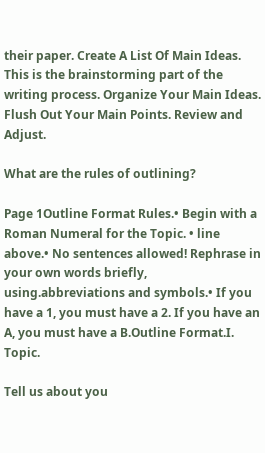their paper. Create A List Of Main Ideas. This is the brainstorming part of the writing process. Organize Your Main Ideas. Flush Out Your Main Points. Review and Adjust.

What are the rules of outlining?

Page 1Outline Format Rules.• Begin with a Roman Numeral for the Topic. • line above.• No sentences allowed! Rephrase in your own words briefly, using.abbreviations and symbols.• If you have a 1, you must have a 2. If you have an A, you must have a B.Outline Format.I. Topic.

Tell us about you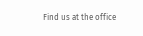Find us at the office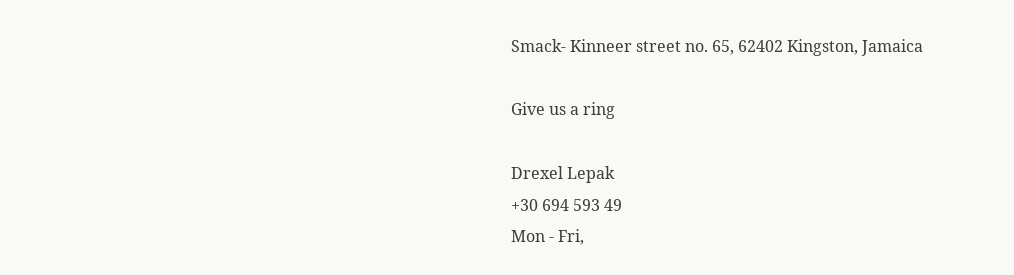Smack- Kinneer street no. 65, 62402 Kingston, Jamaica

Give us a ring

Drexel Lepak
+30 694 593 49
Mon - Fri,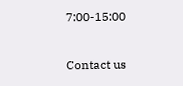7:00-15:00

Contact us